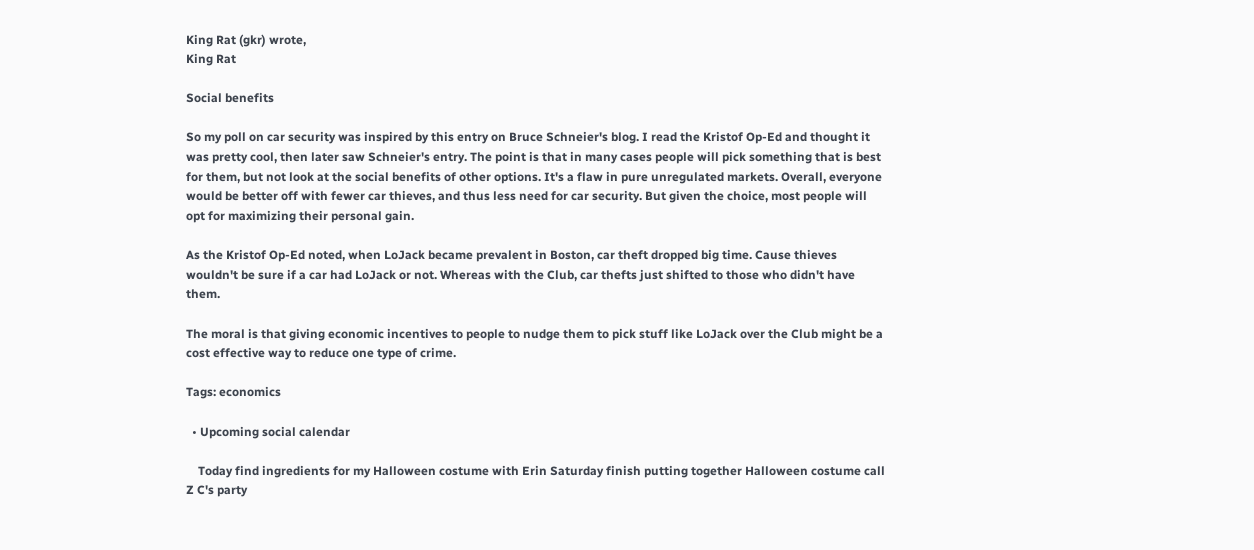King Rat (gkr) wrote,
King Rat

Social benefits

So my poll on car security was inspired by this entry on Bruce Schneier's blog. I read the Kristof Op-Ed and thought it was pretty cool, then later saw Schneier's entry. The point is that in many cases people will pick something that is best for them, but not look at the social benefits of other options. It's a flaw in pure unregulated markets. Overall, everyone would be better off with fewer car thieves, and thus less need for car security. But given the choice, most people will opt for maximizing their personal gain.

As the Kristof Op-Ed noted, when LoJack became prevalent in Boston, car theft dropped big time. Cause thieves wouldn't be sure if a car had LoJack or not. Whereas with the Club, car thefts just shifted to those who didn't have them.

The moral is that giving economic incentives to people to nudge them to pick stuff like LoJack over the Club might be a cost effective way to reduce one type of crime.

Tags: economics

  • Upcoming social calendar

    Today find ingredients for my Halloween costume with Erin Saturday finish putting together Halloween costume call Z C's party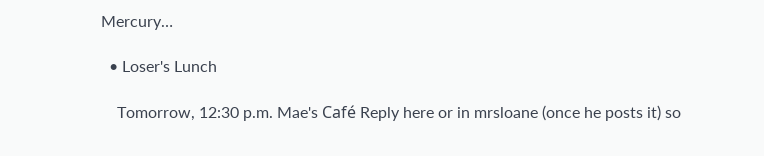Mercury…

  • Loser's Lunch

    Tomorrow, 12:30 p.m. Mae's Café Reply here or in mrsloane (once he posts it) so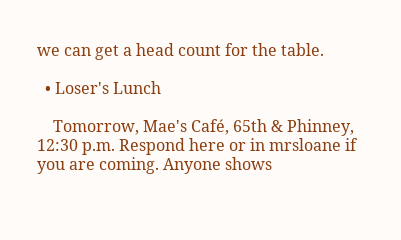we can get a head count for the table.

  • Loser's Lunch

    Tomorrow, Mae's Café, 65th & Phinney, 12:30 p.m. Respond here or in mrsloane if you are coming. Anyone shows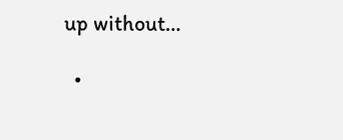up without…

  •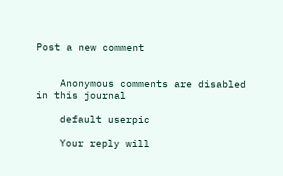Post a new comment


    Anonymous comments are disabled in this journal

    default userpic

    Your reply will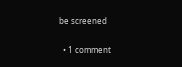be screened

  • 1 comment